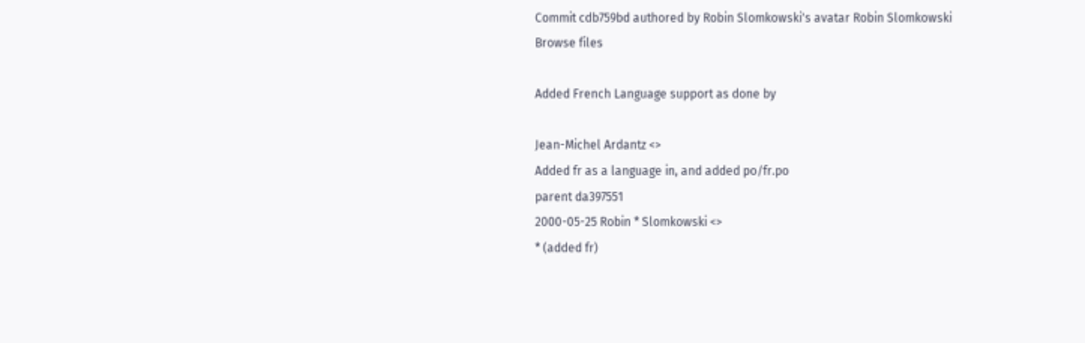Commit cdb759bd authored by Robin Slomkowski's avatar Robin Slomkowski
Browse files

Added French Language support as done by

Jean-Michel Ardantz <>
Added fr as a language in, and added po/fr.po
parent da397551
2000-05-25 Robin * Slomkowski <>
* (added fr)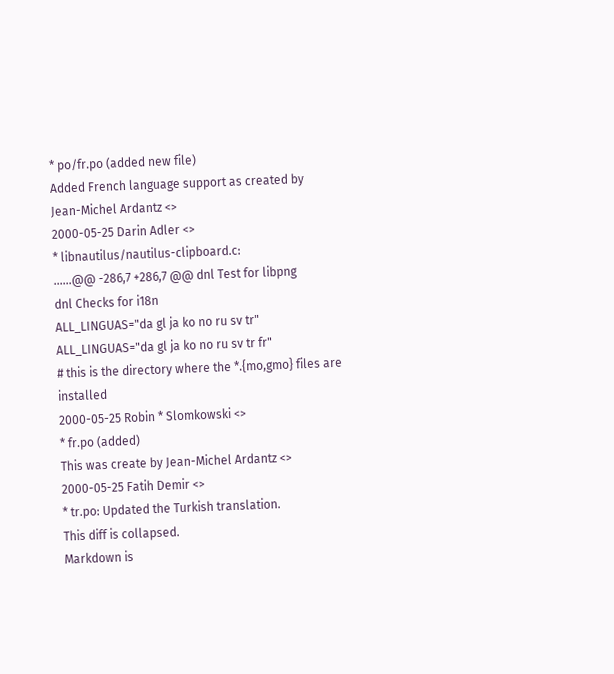* po/fr.po (added new file)
Added French language support as created by
Jean-Michel Ardantz <>
2000-05-25 Darin Adler <>
* libnautilus/nautilus-clipboard.c:
......@@ -286,7 +286,7 @@ dnl Test for libpng
dnl Checks for i18n
ALL_LINGUAS="da gl ja ko no ru sv tr"
ALL_LINGUAS="da gl ja ko no ru sv tr fr"
# this is the directory where the *.{mo,gmo} files are installed
2000-05-25 Robin * Slomkowski <>
* fr.po (added)
This was create by Jean-Michel Ardantz <>
2000-05-25 Fatih Demir <>
* tr.po: Updated the Turkish translation.
This diff is collapsed.
Markdown is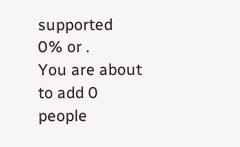supported
0% or .
You are about to add 0 people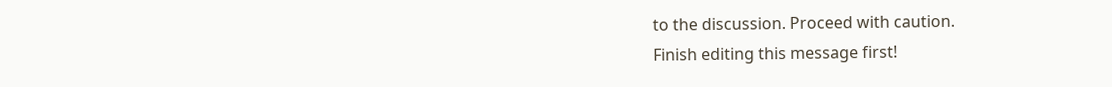to the discussion. Proceed with caution.
Finish editing this message first!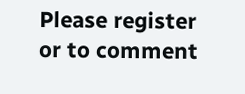Please register or to comment